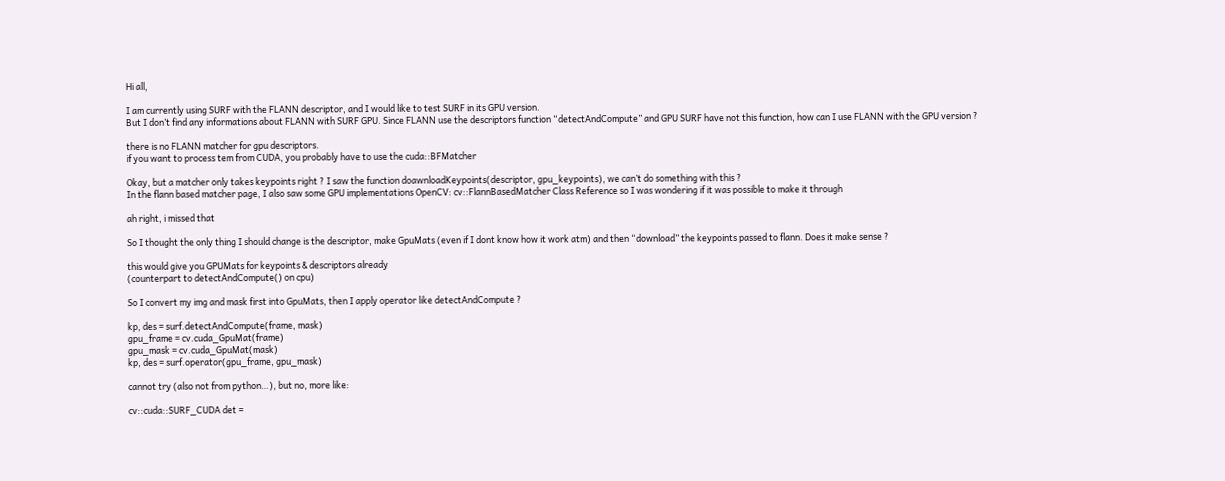Hi all,

I am currently using SURF with the FLANN descriptor, and I would like to test SURF in its GPU version.
But I don’t find any informations about FLANN with SURF GPU. Since FLANN use the descriptors function “detectAndCompute” and GPU SURF have not this function, how can I use FLANN with the GPU version ?

there is no FLANN matcher for gpu descriptors.
if you want to process tem from CUDA, you probably have to use the cuda::BFMatcher

Okay, but a matcher only takes keypoints right ? I saw the function doawnloadKeypoints(descriptor, gpu_keypoints), we can’t do something with this ?
In the flann based matcher page, I also saw some GPU implementations OpenCV: cv::FlannBasedMatcher Class Reference so I was wondering if it was possible to make it through

ah right, i missed that

So I thought the only thing I should change is the descriptor, make GpuMats (even if I dont know how it work atm) and then “download” the keypoints passed to flann. Does it make sense ?

this would give you GPUMats for keypoints & descriptors already
(counterpart to detectAndCompute() on cpu)

So I convert my img and mask first into GpuMats, then I apply operator like detectAndCompute ?

kp, des = surf.detectAndCompute(frame, mask)
gpu_frame = cv.cuda_GpuMat(frame)
gpu_mask = cv.cuda_GpuMat(mask)
kp, des = surf.operator(gpu_frame, gpu_mask)

cannot try (also not from python…), but no, more like:

cv::cuda::SURF_CUDA det =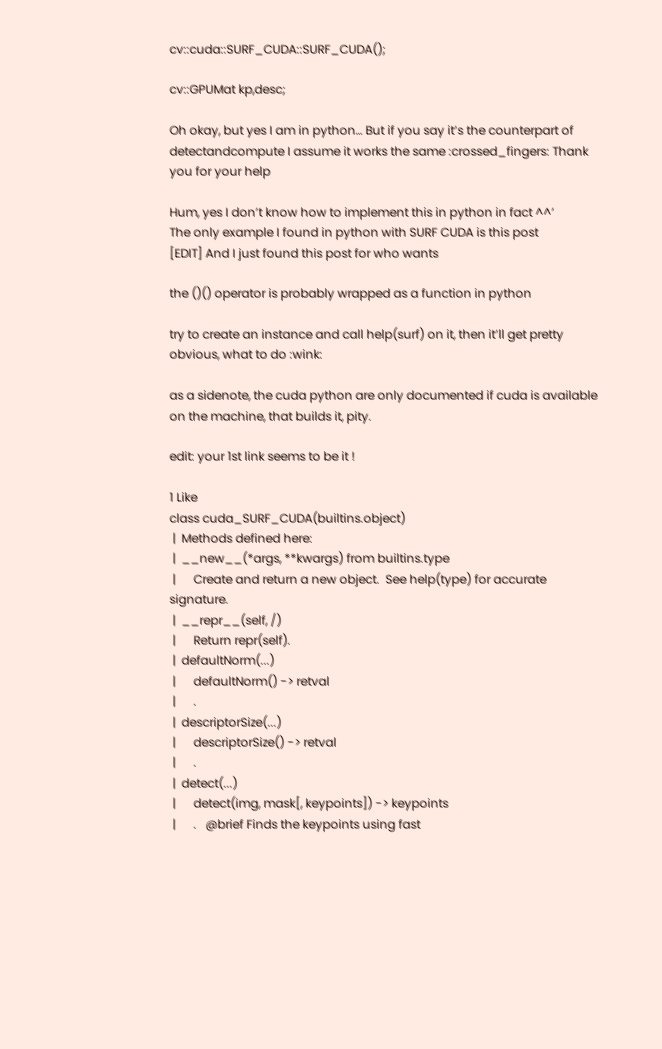cv::cuda::SURF_CUDA::SURF_CUDA();

cv::GPUMat kp,desc;

Oh okay, but yes I am in python… But if you say it’s the counterpart of detectandcompute I assume it works the same :crossed_fingers: Thank you for your help

Hum, yes I don’t know how to implement this in python in fact ^^’
The only example I found in python with SURF CUDA is this post
[EDIT] And I just found this post for who wants

the ()() operator is probably wrapped as a function in python

try to create an instance and call help(surf) on it, then it’ll get pretty obvious, what to do :wink:

as a sidenote, the cuda python are only documented if cuda is available on the machine, that builds it, pity.

edit: your 1st link seems to be it !

1 Like
class cuda_SURF_CUDA(builtins.object)
 |  Methods defined here:
 |  __new__(*args, **kwargs) from builtins.type
 |      Create and return a new object.  See help(type) for accurate signature.
 |  __repr__(self, /)
 |      Return repr(self).
 |  defaultNorm(...)
 |      defaultNorm() -> retval
 |      .
 |  descriptorSize(...)
 |      descriptorSize() -> retval
 |      .
 |  detect(...)
 |      detect(img, mask[, keypoints]) -> keypoints
 |      .   @brief Finds the keypoints using fast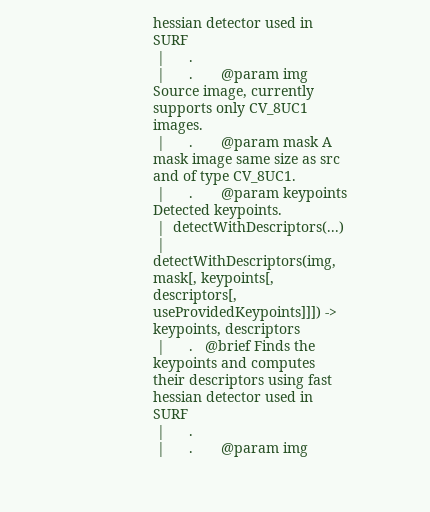hessian detector used in SURF
 |      .
 |      .       @param img Source image, currently supports only CV_8UC1 images.
 |      .       @param mask A mask image same size as src and of type CV_8UC1.
 |      .       @param keypoints Detected keypoints.
 |  detectWithDescriptors(...)
 |      detectWithDescriptors(img, mask[, keypoints[, descriptors[, useProvidedKeypoints]]]) -> keypoints, descriptors
 |      .   @brief Finds the keypoints and computes their descriptors using fast hessian detector used in SURF
 |      .
 |      .       @param img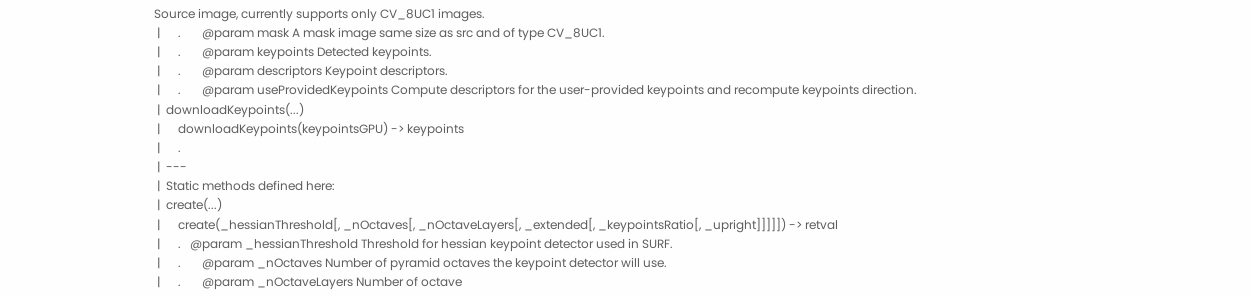Source image, currently supports only CV_8UC1 images.
 |      .       @param mask A mask image same size as src and of type CV_8UC1.
 |      .       @param keypoints Detected keypoints.
 |      .       @param descriptors Keypoint descriptors.
 |      .       @param useProvidedKeypoints Compute descriptors for the user-provided keypoints and recompute keypoints direction.
 |  downloadKeypoints(...)
 |      downloadKeypoints(keypointsGPU) -> keypoints
 |      .
 |  ---
 |  Static methods defined here:
 |  create(...)
 |      create(_hessianThreshold[, _nOctaves[, _nOctaveLayers[, _extended[, _keypointsRatio[, _upright]]]]]) -> retval
 |      .   @param _hessianThreshold Threshold for hessian keypoint detector used in SURF.
 |      .       @param _nOctaves Number of pyramid octaves the keypoint detector will use.
 |      .       @param _nOctaveLayers Number of octave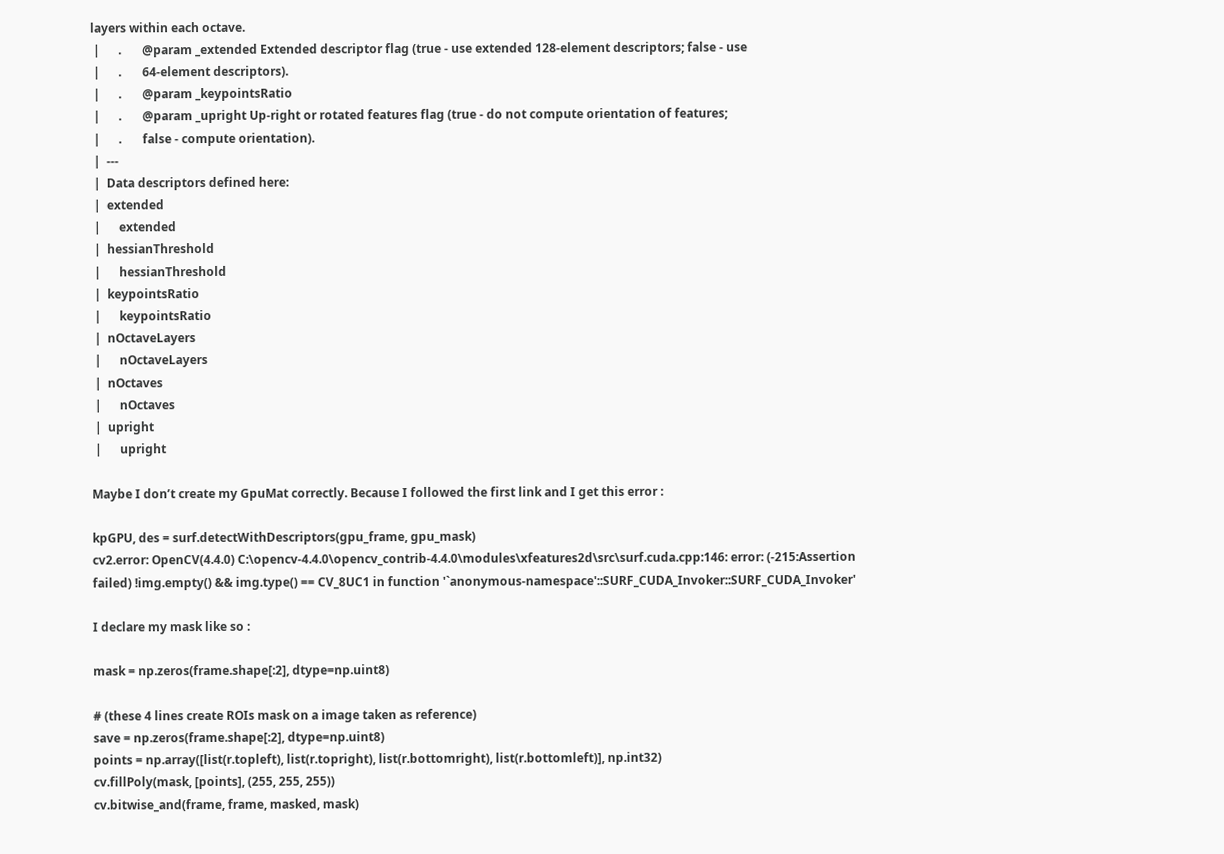layers within each octave.
 |      .       @param _extended Extended descriptor flag (true - use extended 128-element descriptors; false - use
 |      .       64-element descriptors).
 |      .       @param _keypointsRatio
 |      .       @param _upright Up-right or rotated features flag (true - do not compute orientation of features;
 |      .       false - compute orientation).
 |  ---
 |  Data descriptors defined here:
 |  extended
 |      extended
 |  hessianThreshold
 |      hessianThreshold
 |  keypointsRatio
 |      keypointsRatio
 |  nOctaveLayers
 |      nOctaveLayers
 |  nOctaves
 |      nOctaves
 |  upright
 |      upright

Maybe I don’t create my GpuMat correctly. Because I followed the first link and I get this error :

kpGPU, des = surf.detectWithDescriptors(gpu_frame, gpu_mask)
cv2.error: OpenCV(4.4.0) C:\opencv-4.4.0\opencv_contrib-4.4.0\modules\xfeatures2d\src\surf.cuda.cpp:146: error: (-215:Assertion failed) !img.empty() && img.type() == CV_8UC1 in function '`anonymous-namespace'::SURF_CUDA_Invoker::SURF_CUDA_Invoker'

I declare my mask like so :

mask = np.zeros(frame.shape[:2], dtype=np.uint8)

# (these 4 lines create ROIs mask on a image taken as reference)
save = np.zeros(frame.shape[:2], dtype=np.uint8)
points = np.array([list(r.topleft), list(r.topright), list(r.bottomright), list(r.bottomleft)], np.int32)
cv.fillPoly(mask, [points], (255, 255, 255))
cv.bitwise_and(frame, frame, masked, mask)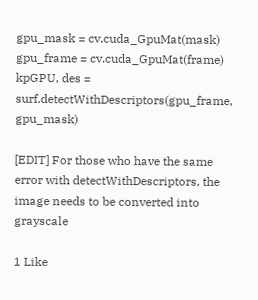gpu_mask = cv.cuda_GpuMat(mask)
gpu_frame = cv.cuda_GpuMat(frame)
kpGPU, des = surf.detectWithDescriptors(gpu_frame, gpu_mask)

[EDIT] For those who have the same error with detectWithDescriptors, the image needs to be converted into grayscale

1 Like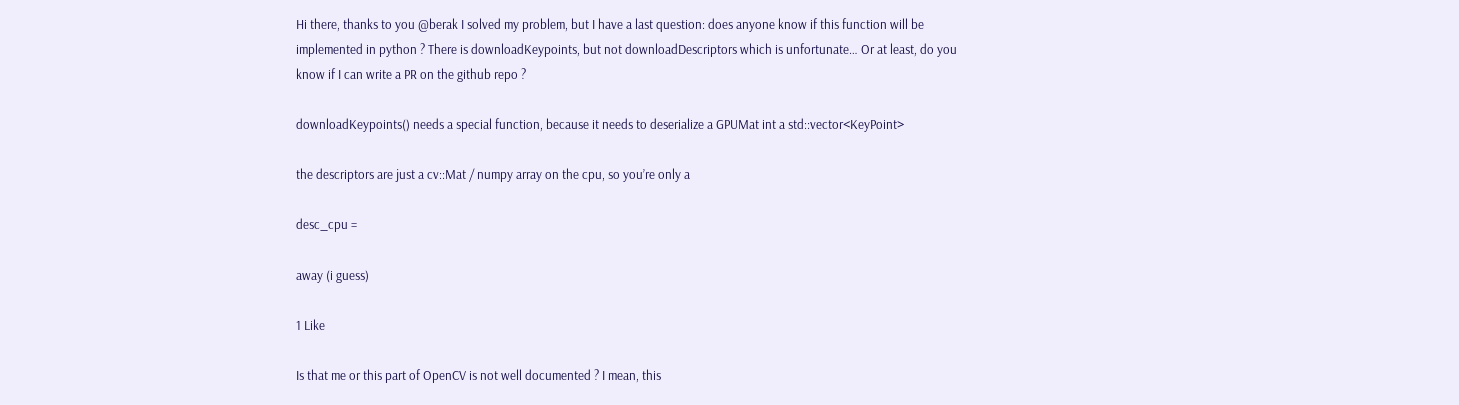Hi there, thanks to you @berak I solved my problem, but I have a last question: does anyone know if this function will be implemented in python ? There is downloadKeypoints, but not downloadDescriptors which is unfortunate… Or at least, do you know if I can write a PR on the github repo ?

downloadKeypoints() needs a special function, because it needs to deserialize a GPUMat int a std::vector<KeyPoint>

the descriptors are just a cv::Mat / numpy array on the cpu, so you’re only a

desc_cpu =

away (i guess)

1 Like

Is that me or this part of OpenCV is not well documented ? I mean, this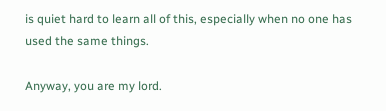is quiet hard to learn all of this, especially when no one has used the same things.

Anyway, you are my lord.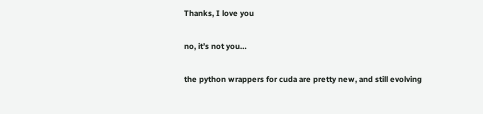Thanks, I love you

no, it’s not you…

the python wrappers for cuda are pretty new, and still evolving